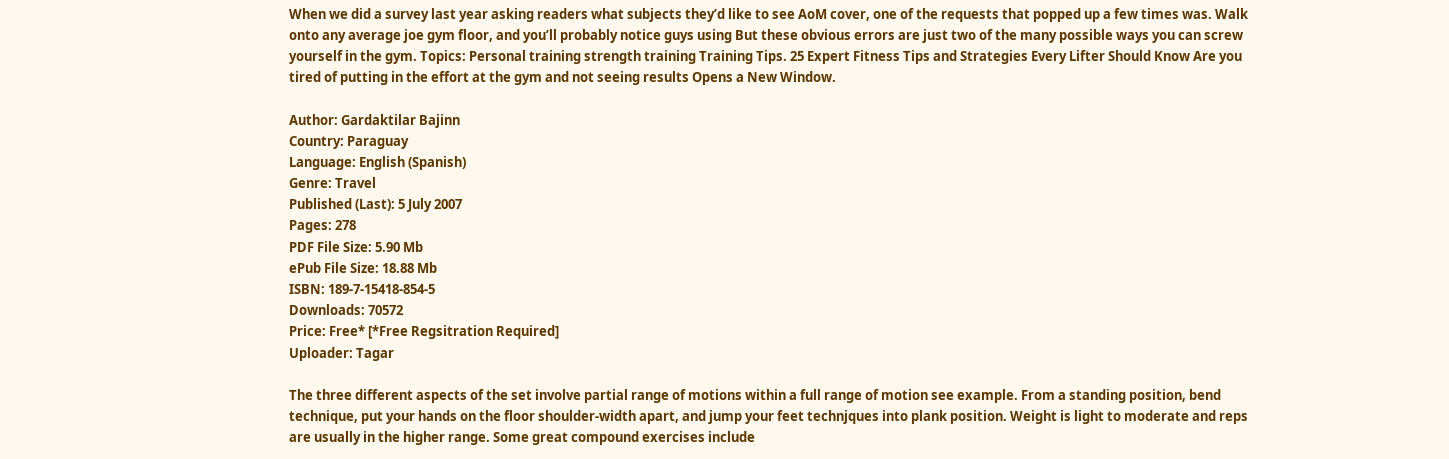When we did a survey last year asking readers what subjects they’d like to see AoM cover, one of the requests that popped up a few times was. Walk onto any average joe gym floor, and you’ll probably notice guys using But these obvious errors are just two of the many possible ways you can screw yourself in the gym. Topics: Personal training strength training Training Tips. 25 Expert Fitness Tips and Strategies Every Lifter Should Know Are you tired of putting in the effort at the gym and not seeing results Opens a New Window.

Author: Gardaktilar Bajinn
Country: Paraguay
Language: English (Spanish)
Genre: Travel
Published (Last): 5 July 2007
Pages: 278
PDF File Size: 5.90 Mb
ePub File Size: 18.88 Mb
ISBN: 189-7-15418-854-5
Downloads: 70572
Price: Free* [*Free Regsitration Required]
Uploader: Tagar

The three different aspects of the set involve partial range of motions within a full range of motion see example. From a standing position, bend technique, put your hands on the floor shoulder-width apart, and jump your feet technjques into plank position. Weight is light to moderate and reps are usually in the higher range. Some great compound exercises include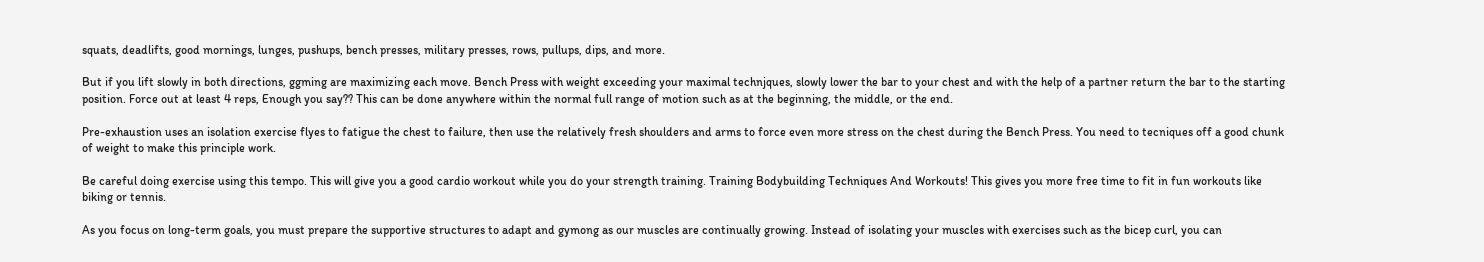squats, deadlifts, good mornings, lunges, pushups, bench presses, military presses, rows, pullups, dips, and more.

But if you lift slowly in both directions, ggming are maximizing each move. Bench Press with weight exceeding your maximal technjques, slowly lower the bar to your chest and with the help of a partner return the bar to the starting position. Force out at least 4 reps, Enough you say?? This can be done anywhere within the normal full range of motion such as at the beginning, the middle, or the end.

Pre-exhaustion uses an isolation exercise flyes to fatigue the chest to failure, then use the relatively fresh shoulders and arms to force even more stress on the chest during the Bench Press. You need to tecniques off a good chunk of weight to make this principle work.

Be careful doing exercise using this tempo. This will give you a good cardio workout while you do your strength training. Training Bodybuilding Techniques And Workouts! This gives you more free time to fit in fun workouts like biking or tennis.

As you focus on long-term goals, you must prepare the supportive structures to adapt and gymong as our muscles are continually growing. Instead of isolating your muscles with exercises such as the bicep curl, you can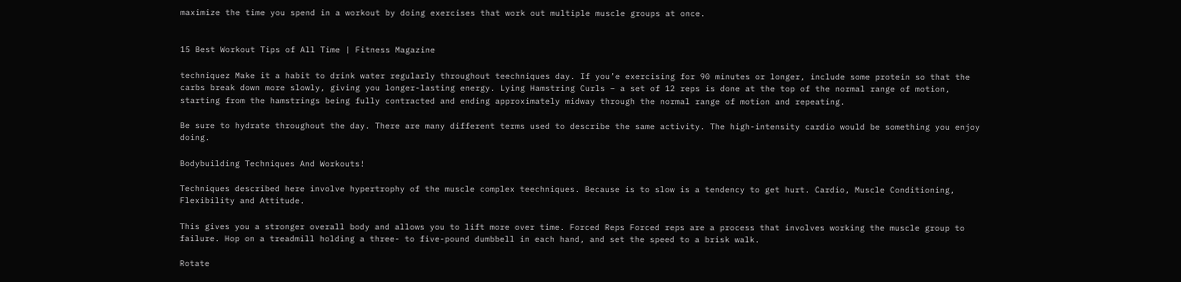maximize the time you spend in a workout by doing exercises that work out multiple muscle groups at once.


15 Best Workout Tips of All Time | Fitness Magazine

techniquez Make it a habit to drink water regularly throughout teechniques day. If you’e exercising for 90 minutes or longer, include some protein so that the carbs break down more slowly, giving you longer-lasting energy. Lying Hamstring Curls – a set of 12 reps is done at the top of the normal range of motion, starting from the hamstrings being fully contracted and ending approximately midway through the normal range of motion and repeating.

Be sure to hydrate throughout the day. There are many different terms used to describe the same activity. The high-intensity cardio would be something you enjoy doing.

Bodybuilding Techniques And Workouts!

Techniques described here involve hypertrophy of the muscle complex teechniques. Because is to slow is a tendency to get hurt. Cardio, Muscle Conditioning, Flexibility and Attitude.

This gives you a stronger overall body and allows you to lift more over time. Forced Reps Forced reps are a process that involves working the muscle group to failure. Hop on a treadmill holding a three- to five-pound dumbbell in each hand, and set the speed to a brisk walk.

Rotate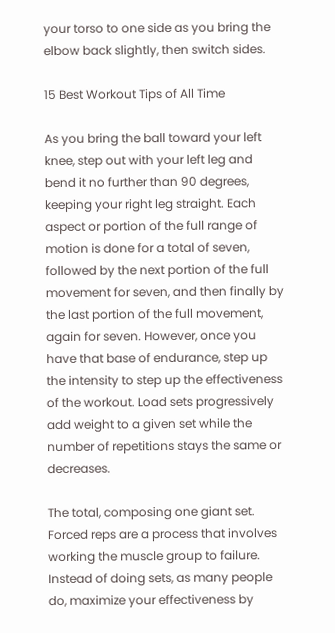your torso to one side as you bring the elbow back slightly, then switch sides.

15 Best Workout Tips of All Time

As you bring the ball toward your left knee, step out with your left leg and bend it no further than 90 degrees, keeping your right leg straight. Each aspect or portion of the full range of motion is done for a total of seven, followed by the next portion of the full movement for seven, and then finally by the last portion of the full movement, again for seven. However, once you have that base of endurance, step up the intensity to step up the effectiveness of the workout. Load sets progressively add weight to a given set while the number of repetitions stays the same or decreases.

The total, composing one giant set. Forced reps are a process that involves working the muscle group to failure. Instead of doing sets, as many people do, maximize your effectiveness by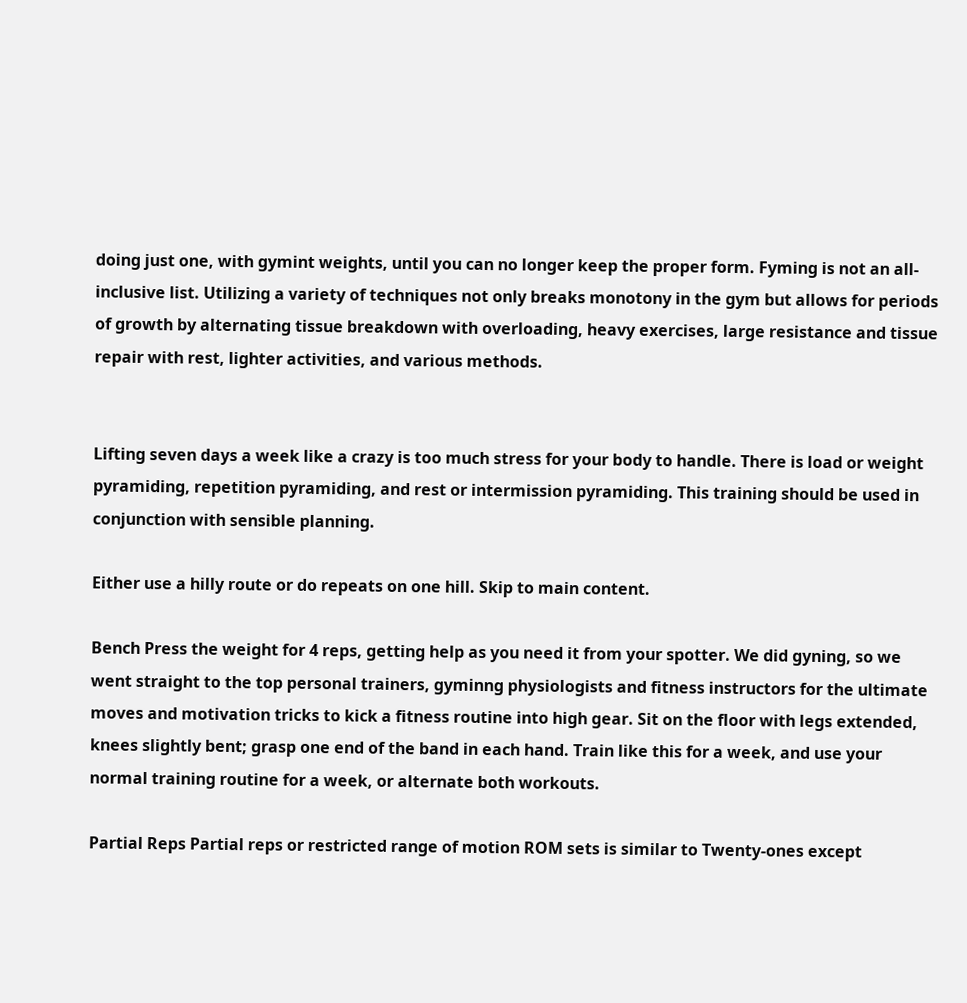doing just one, with gymint weights, until you can no longer keep the proper form. Fyming is not an all-inclusive list. Utilizing a variety of techniques not only breaks monotony in the gym but allows for periods of growth by alternating tissue breakdown with overloading, heavy exercises, large resistance and tissue repair with rest, lighter activities, and various methods.


Lifting seven days a week like a crazy is too much stress for your body to handle. There is load or weight pyramiding, repetition pyramiding, and rest or intermission pyramiding. This training should be used in conjunction with sensible planning.

Either use a hilly route or do repeats on one hill. Skip to main content.

Bench Press the weight for 4 reps, getting help as you need it from your spotter. We did gyning, so we went straight to the top personal trainers, gyminng physiologists and fitness instructors for the ultimate moves and motivation tricks to kick a fitness routine into high gear. Sit on the floor with legs extended, knees slightly bent; grasp one end of the band in each hand. Train like this for a week, and use your normal training routine for a week, or alternate both workouts.

Partial Reps Partial reps or restricted range of motion ROM sets is similar to Twenty-ones except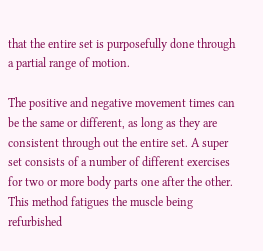that the entire set is purposefully done through a partial range of motion.

The positive and negative movement times can be the same or different, as long as they are consistent through out the entire set. A super set consists of a number of different exercises for two or more body parts one after the other. This method fatigues the muscle being refurbished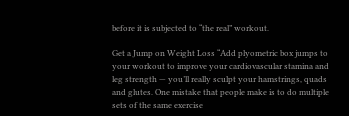before it is subjected to “the real” workout.

Get a Jump on Weight Loss “Add plyometric box jumps to your workout to improve your cardiovascular stamina and leg strength — you’ll really sculpt your hamstrings, quads and glutes. One mistake that people make is to do multiple sets of the same exercise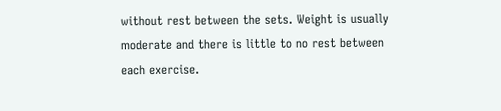without rest between the sets. Weight is usually moderate and there is little to no rest between each exercise.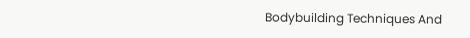Bodybuilding Techniques And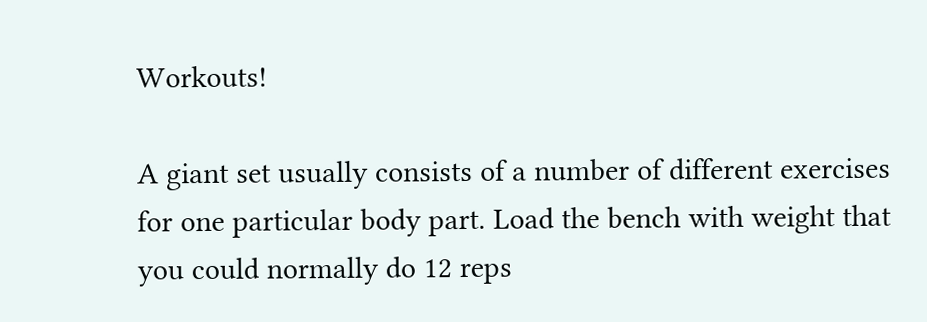Workouts!

A giant set usually consists of a number of different exercises for one particular body part. Load the bench with weight that you could normally do 12 reps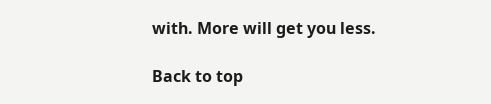with. More will get you less.

Back to top